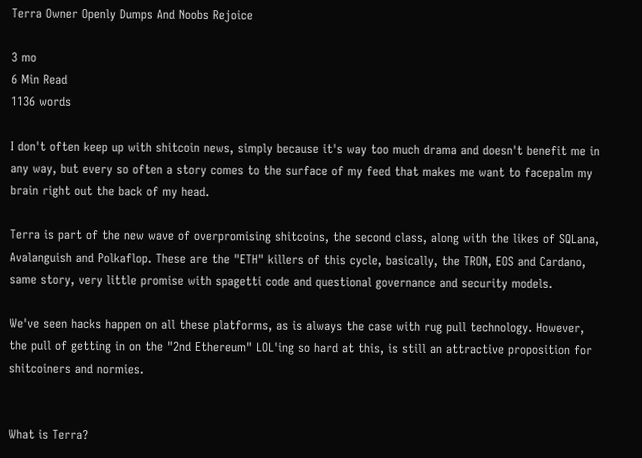Terra Owner Openly Dumps And Noobs Rejoice

3 mo
6 Min Read
1136 words

I don't often keep up with shitcoin news, simply because it's way too much drama and doesn't benefit me in any way, but every so often a story comes to the surface of my feed that makes me want to facepalm my brain right out the back of my head.

Terra is part of the new wave of overpromising shitcoins, the second class, along with the likes of SQLana, Avalanguish and Polkaflop. These are the "ETH" killers of this cycle, basically, the TRON, EOS and Cardano, same story, very little promise with spagetti code and questional governance and security models.

We've seen hacks happen on all these platforms, as is always the case with rug pull technology. However, the pull of getting in on the "2nd Ethereum" LOL'ing so hard at this, is still an attractive proposition for shitcoiners and normies.


What is Terra?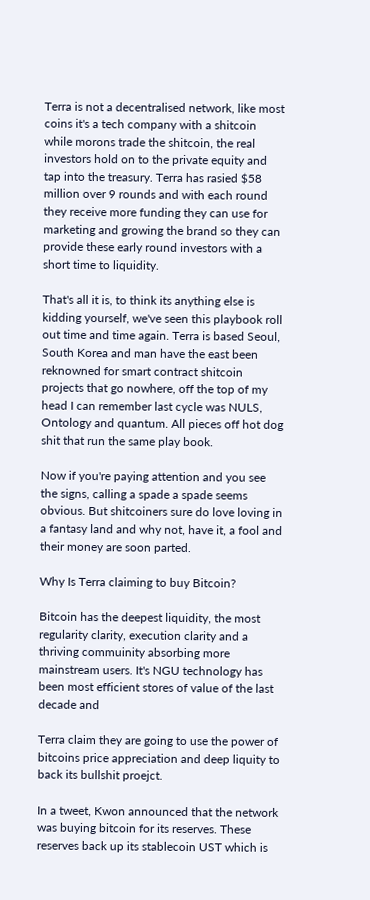Terra is not a decentralised network, like most coins it's a tech company with a shitcoin while morons trade the shitcoin, the real investors hold on to the private equity and tap into the treasury. Terra has rasied $58 million over 9 rounds and with each round they receive more funding they can use for marketing and growing the brand so they can provide these early round investors with a short time to liquidity.

That's all it is, to think its anything else is kidding yourself, we've seen this playbook roll out time and time again. Terra is based Seoul, South Korea and man have the east been reknowned for smart contract shitcoin projects that go nowhere, off the top of my head I can remember last cycle was NULS, Ontology and quantum. All pieces off hot dog shit that run the same play book.

Now if you're paying attention and you see the signs, calling a spade a spade seems obvious. But shitcoiners sure do love loving in a fantasy land and why not, have it, a fool and their money are soon parted.

Why Is Terra claiming to buy Bitcoin?

Bitcoin has the deepest liquidity, the most regularity clarity, execution clarity and a thriving commuinity absorbing more mainstream users. It's NGU technology has been most efficient stores of value of the last decade and

Terra claim they are going to use the power of bitcoins price appreciation and deep liquity to back its bullshit proejct.

In a tweet, Kwon announced that the network was buying bitcoin for its reserves. These reserves back up its stablecoin UST which is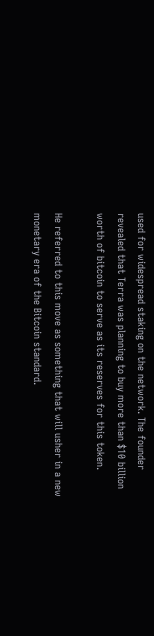used for widespread staking on the network. The founder revealed that Terra was planning to buy more than $10 billion worth of bitcoin to serve as its reserves for this token.

He referred to this move as something that will usher in a new monetary era of the Bitcoin standard.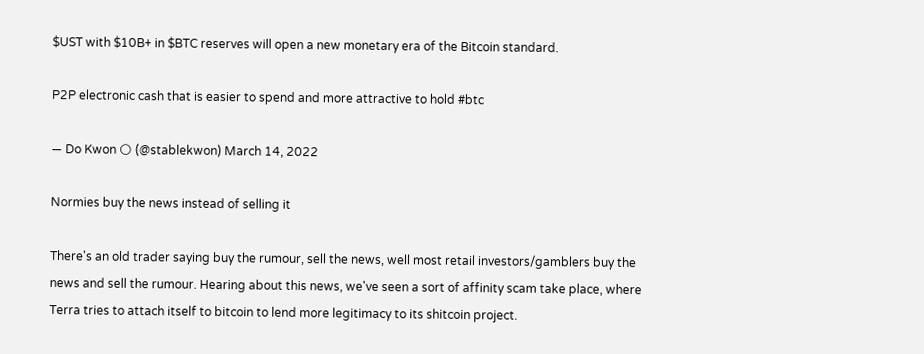$UST with $10B+ in $BTC reserves will open a new monetary era of the Bitcoin standard.

P2P electronic cash that is easier to spend and more attractive to hold #btc

— Do Kwon 🌕 (@stablekwon) March 14, 2022

Normies buy the news instead of selling it

There's an old trader saying buy the rumour, sell the news, well most retail investors/gamblers buy the news and sell the rumour. Hearing about this news, we've seen a sort of affinity scam take place, where Terra tries to attach itself to bitcoin to lend more legitimacy to its shitcoin project.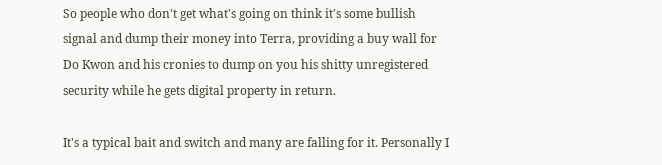So people who don't get what's going on think it's some bullish signal and dump their money into Terra, providing a buy wall for Do Kwon and his cronies to dump on you his shitty unregistered security while he gets digital property in return.

It's a typical bait and switch and many are falling for it. Personally I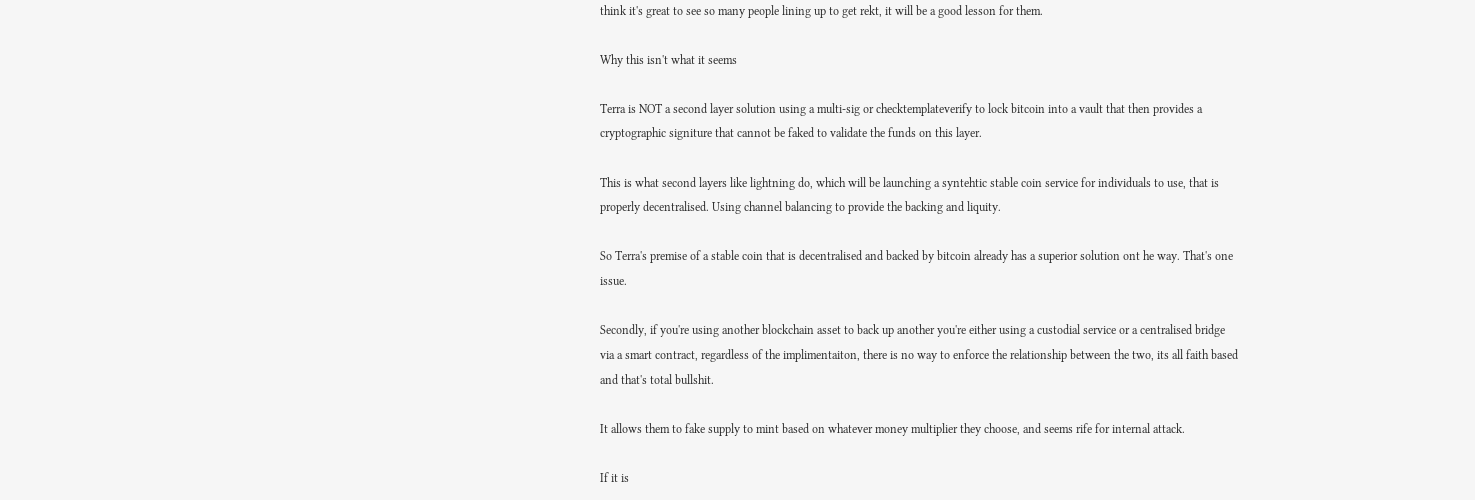think it's great to see so many people lining up to get rekt, it will be a good lesson for them.

Why this isn't what it seems

Terra is NOT a second layer solution using a multi-sig or checktemplateverify to lock bitcoin into a vault that then provides a cryptographic signiture that cannot be faked to validate the funds on this layer.

This is what second layers like lightning do, which will be launching a syntehtic stable coin service for individuals to use, that is properly decentralised. Using channel balancing to provide the backing and liquity.

So Terra's premise of a stable coin that is decentralised and backed by bitcoin already has a superior solution ont he way. That's one issue.

Secondly, if you're using another blockchain asset to back up another you're either using a custodial service or a centralised bridge via a smart contract, regardless of the implimentaiton, there is no way to enforce the relationship between the two, its all faith based and that's total bullshit.

It allows them to fake supply to mint based on whatever money multiplier they choose, and seems rife for internal attack.

If it is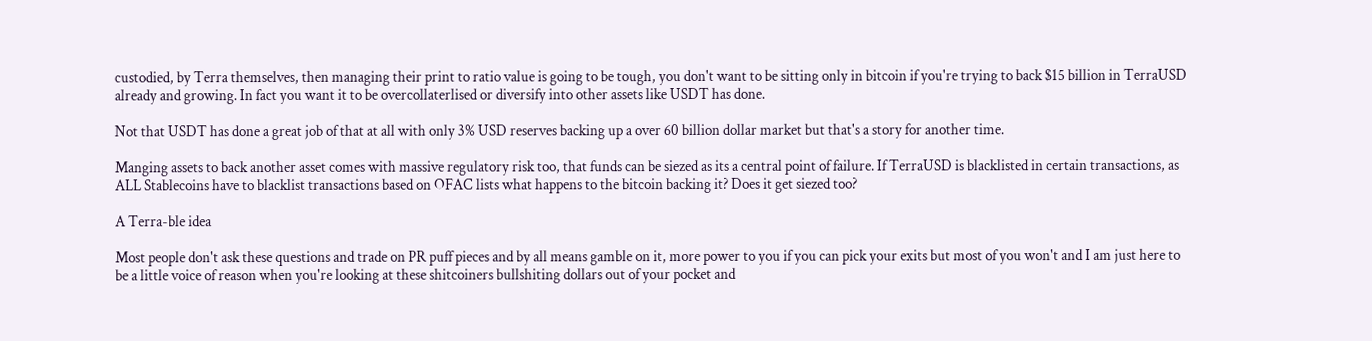custodied, by Terra themselves, then managing their print to ratio value is going to be tough, you don't want to be sitting only in bitcoin if you're trying to back $15 billion in TerraUSD already and growing. In fact you want it to be overcollaterlised or diversify into other assets like USDT has done.

Not that USDT has done a great job of that at all with only 3% USD reserves backing up a over 60 billion dollar market but that's a story for another time.

Manging assets to back another asset comes with massive regulatory risk too, that funds can be siezed as its a central point of failure. If TerraUSD is blacklisted in certain transactions, as ALL Stablecoins have to blacklist transactions based on OFAC lists what happens to the bitcoin backing it? Does it get siezed too?

A Terra-ble idea

Most people don't ask these questions and trade on PR puff pieces and by all means gamble on it, more power to you if you can pick your exits but most of you won't and I am just here to be a little voice of reason when you're looking at these shitcoiners bullshiting dollars out of your pocket and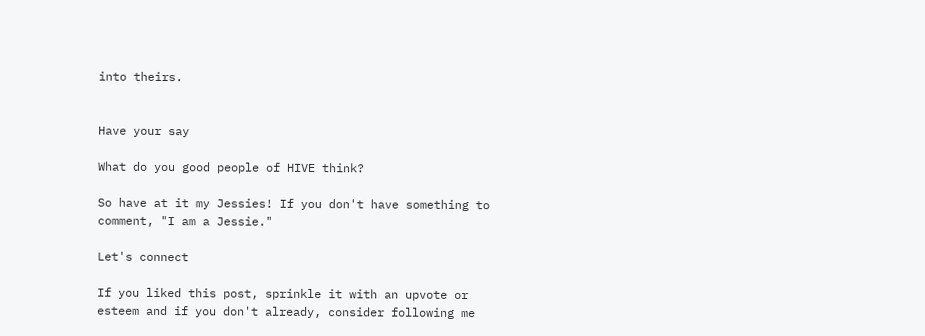into theirs.


Have your say

What do you good people of HIVE think?

So have at it my Jessies! If you don't have something to comment, "I am a Jessie."

Let's connect

If you liked this post, sprinkle it with an upvote or esteem and if you don't already, consider following me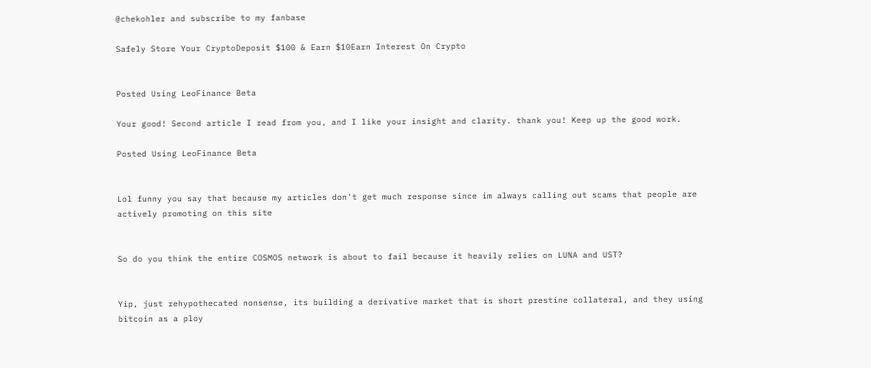@chekohler and subscribe to my fanbase

Safely Store Your CryptoDeposit $100 & Earn $10Earn Interest On Crypto


Posted Using LeoFinance Beta

Your good! Second article I read from you, and I like your insight and clarity. thank you! Keep up the good work.

Posted Using LeoFinance Beta


Lol funny you say that because my articles don't get much response since im always calling out scams that people are actively promoting on this site


So do you think the entire COSMOS network is about to fail because it heavily relies on LUNA and UST?


Yip, just rehypothecated nonsense, its building a derivative market that is short prestine collateral, and they using bitcoin as a ploy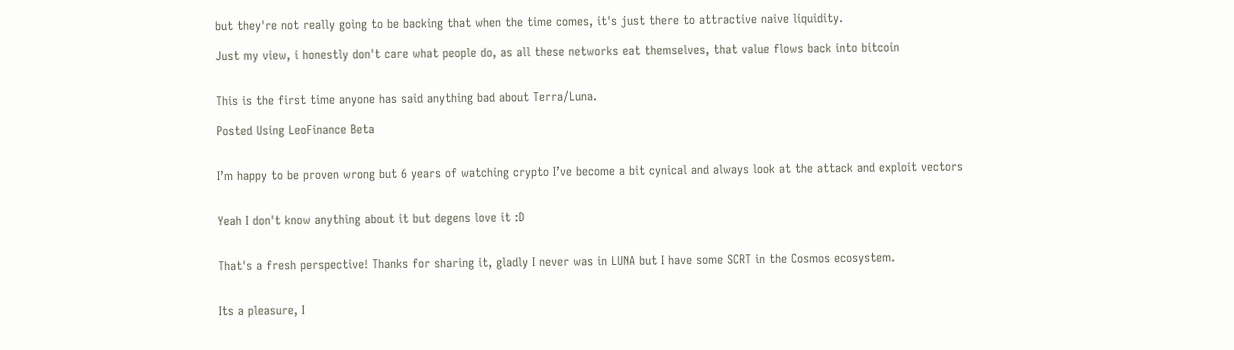but they're not really going to be backing that when the time comes, it's just there to attractive naive liquidity.

Just my view, i honestly don't care what people do, as all these networks eat themselves, that value flows back into bitcoin


This is the first time anyone has said anything bad about Terra/Luna.

Posted Using LeoFinance Beta


I’m happy to be proven wrong but 6 years of watching crypto I’ve become a bit cynical and always look at the attack and exploit vectors


Yeah I don't know anything about it but degens love it :D


That's a fresh perspective! Thanks for sharing it, gladly I never was in LUNA but I have some SCRT in the Cosmos ecosystem.


Its a pleasure, I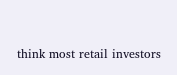think most retail investors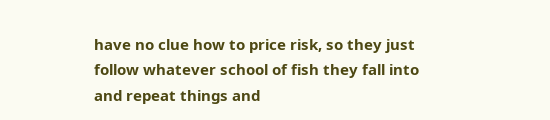have no clue how to price risk, so they just follow whatever school of fish they fall into and repeat things and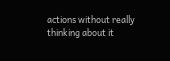actions without really thinking about it